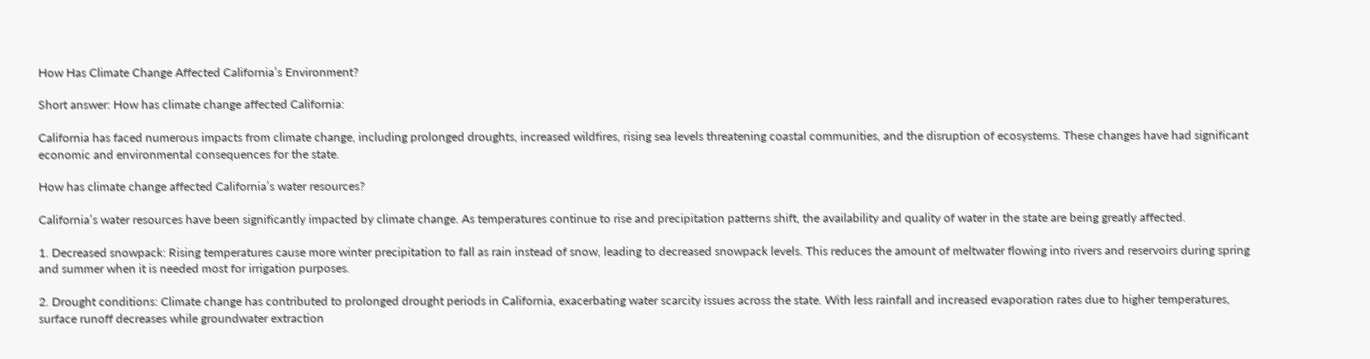How Has Climate Change Affected California’s Environment?

Short answer: How has climate change affected California:

California has faced numerous impacts from climate change, including prolonged droughts, increased wildfires, rising sea levels threatening coastal communities, and the disruption of ecosystems. These changes have had significant economic and environmental consequences for the state.

How has climate change affected California’s water resources?

California’s water resources have been significantly impacted by climate change. As temperatures continue to rise and precipitation patterns shift, the availability and quality of water in the state are being greatly affected.

1. Decreased snowpack: Rising temperatures cause more winter precipitation to fall as rain instead of snow, leading to decreased snowpack levels. This reduces the amount of meltwater flowing into rivers and reservoirs during spring and summer when it is needed most for irrigation purposes.

2. Drought conditions: Climate change has contributed to prolonged drought periods in California, exacerbating water scarcity issues across the state. With less rainfall and increased evaporation rates due to higher temperatures, surface runoff decreases while groundwater extraction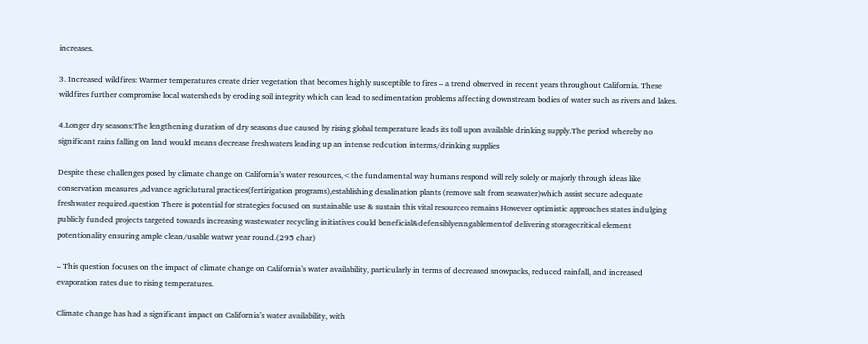increases.

3. Increased wildfires: Warmer temperatures create drier vegetation that becomes highly susceptible to fires – a trend observed in recent years throughout California. These wildfires further compromise local watersheds by eroding soil integrity which can lead to sedimentation problems affecting downstream bodies of water such as rivers and lakes.

4.Longer dry seasons:The lengthening duration of dry seasons due caused by rising global temperature leads its toll upon available drinking supply.The period whereby no significant rains falling on land would means decrease freshwaters leading up an intense redcution interms/drinking supplies

Despite these challenges posed by climate change on California’s water resources,<the fundamental way humans respond will rely solely or majorly through ideas like conservation measures ,advance agriclutural practices(fertirigation programs),establishing desalination plants (remove salt from seawater)which assist secure adequate freshwater required.question There is potential for strategies focused on sustainable use & sustain this vital resourceo remains However optimistic approaches states indulging publicly funded projects targeted towards increasing wastewater recycling initiatives could beneficial&defensiblyenngablementof delivering storagecritical element potentionality ensuring ample clean/usable watwr year round.(295 char)

– This question focuses on the impact of climate change on California’s water availability, particularly in terms of decreased snowpacks, reduced rainfall, and increased evaporation rates due to rising temperatures.

Climate change has had a significant impact on California’s water availability, with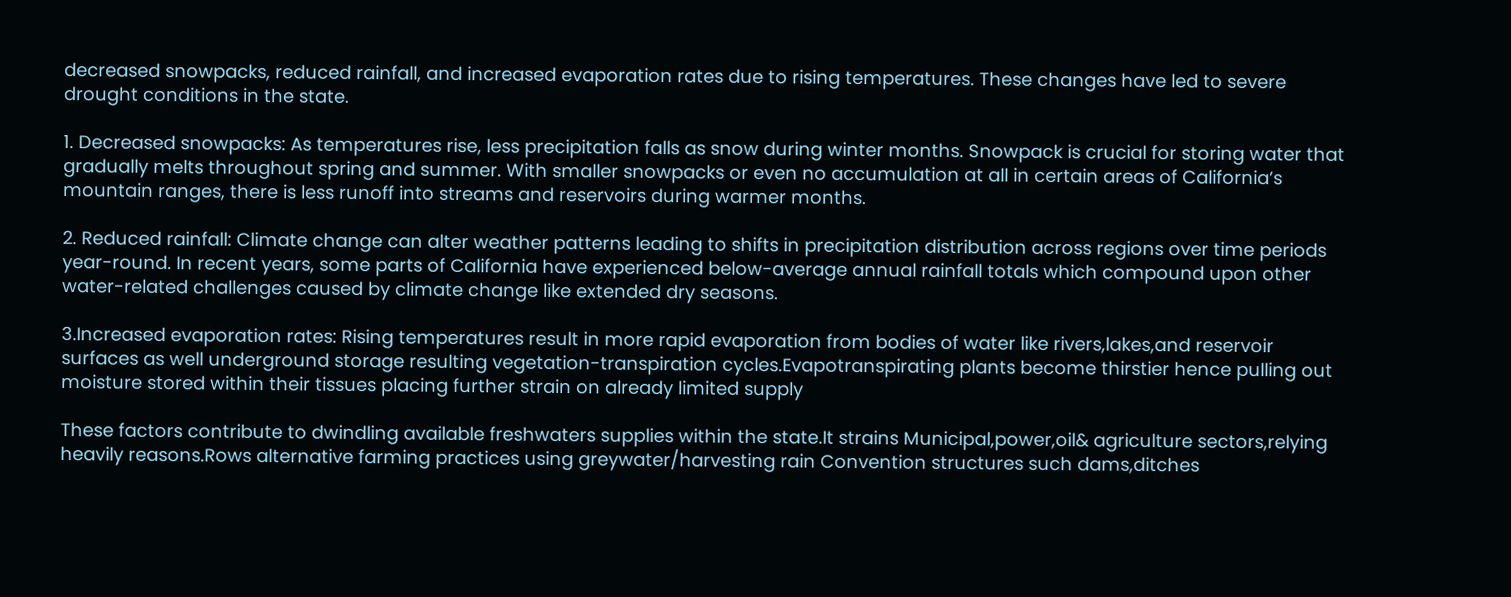decreased snowpacks, reduced rainfall, and increased evaporation rates due to rising temperatures. These changes have led to severe drought conditions in the state.

1. Decreased snowpacks: As temperatures rise, less precipitation falls as snow during winter months. Snowpack is crucial for storing water that gradually melts throughout spring and summer. With smaller snowpacks or even no accumulation at all in certain areas of California’s mountain ranges, there is less runoff into streams and reservoirs during warmer months.

2. Reduced rainfall: Climate change can alter weather patterns leading to shifts in precipitation distribution across regions over time periods year-round. In recent years, some parts of California have experienced below-average annual rainfall totals which compound upon other water-related challenges caused by climate change like extended dry seasons.

3.Increased evaporation rates: Rising temperatures result in more rapid evaporation from bodies of water like rivers,lakes,and reservoir surfaces as well underground storage resulting vegetation-transpiration cycles.Evapotranspirating plants become thirstier hence pulling out moisture stored within their tissues placing further strain on already limited supply

These factors contribute to dwindling available freshwaters supplies within the state.It strains Municipal,power,oil& agriculture sectors,relying heavily reasons.Rows alternative farming practices using greywater/harvesting rain Convention structures such dams,ditches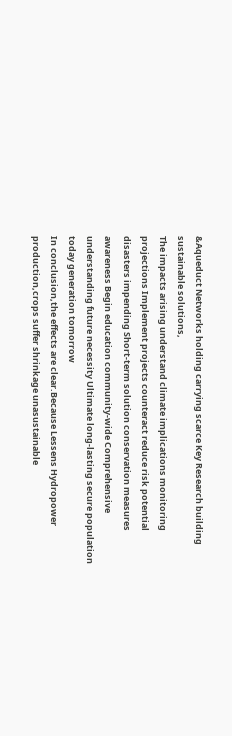&Aqueduct Networks holding carrying scarce Key Research building sustainable solutions,
The impacts arising understand climate implications monitoring projections Implement projects counteract reduce risk potential disasters impending Short-term solution conservation measures awareness Begin education community-wide Comprehensive understanding future necessity Ultimate long-lasting secure population today generation tomorrow
In conclusion,the effects are clear.Because Lessens Hydropower production,crops suffer shrinkage unasustainable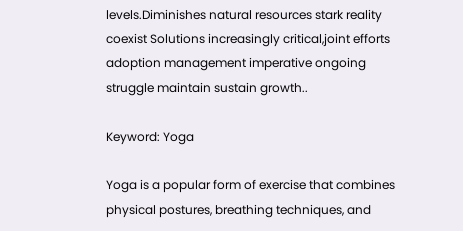levels.Diminishes natural resources stark reality coexist Solutions increasingly critical,joint efforts adoption management imperative ongoing struggle maintain sustain growth..

Keyword: Yoga

Yoga is a popular form of exercise that combines physical postures, breathing techniques, and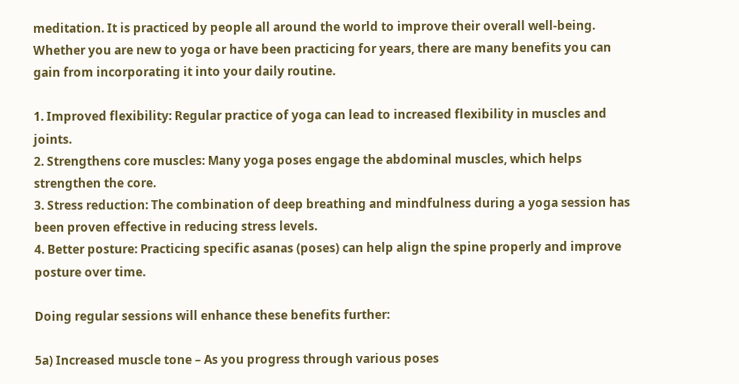meditation. It is practiced by people all around the world to improve their overall well-being. Whether you are new to yoga or have been practicing for years, there are many benefits you can gain from incorporating it into your daily routine.

1. Improved flexibility: Regular practice of yoga can lead to increased flexibility in muscles and joints.
2. Strengthens core muscles: Many yoga poses engage the abdominal muscles, which helps strengthen the core.
3. Stress reduction: The combination of deep breathing and mindfulness during a yoga session has been proven effective in reducing stress levels.
4. Better posture: Practicing specific asanas (poses) can help align the spine properly and improve posture over time.

Doing regular sessions will enhance these benefits further:

5a) Increased muscle tone – As you progress through various poses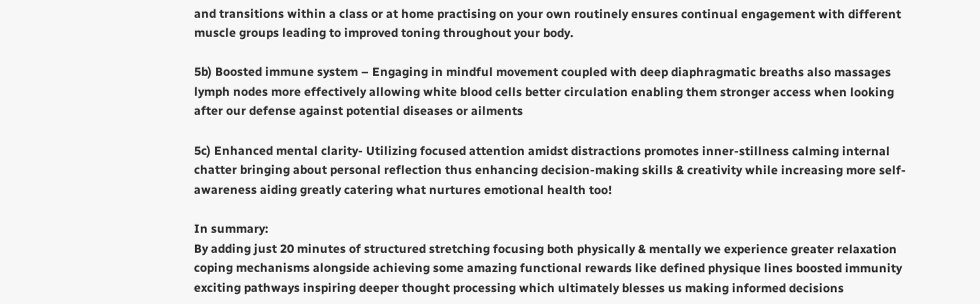and transitions within a class or at home practising on your own routinely ensures continual engagement with different muscle groups leading to improved toning throughout your body.

5b) Boosted immune system – Engaging in mindful movement coupled with deep diaphragmatic breaths also massages lymph nodes more effectively allowing white blood cells better circulation enabling them stronger access when looking after our defense against potential diseases or ailments

5c) Enhanced mental clarity- Utilizing focused attention amidst distractions promotes inner-stillness calming internal chatter bringing about personal reflection thus enhancing decision-making skills & creativity while increasing more self-awareness aiding greatly catering what nurtures emotional health too!

In summary:
By adding just 20 minutes of structured stretching focusing both physically & mentally we experience greater relaxation coping mechanisms alongside achieving some amazing functional rewards like defined physique lines boosted immunity exciting pathways inspiring deeper thought processing which ultimately blesses us making informed decisions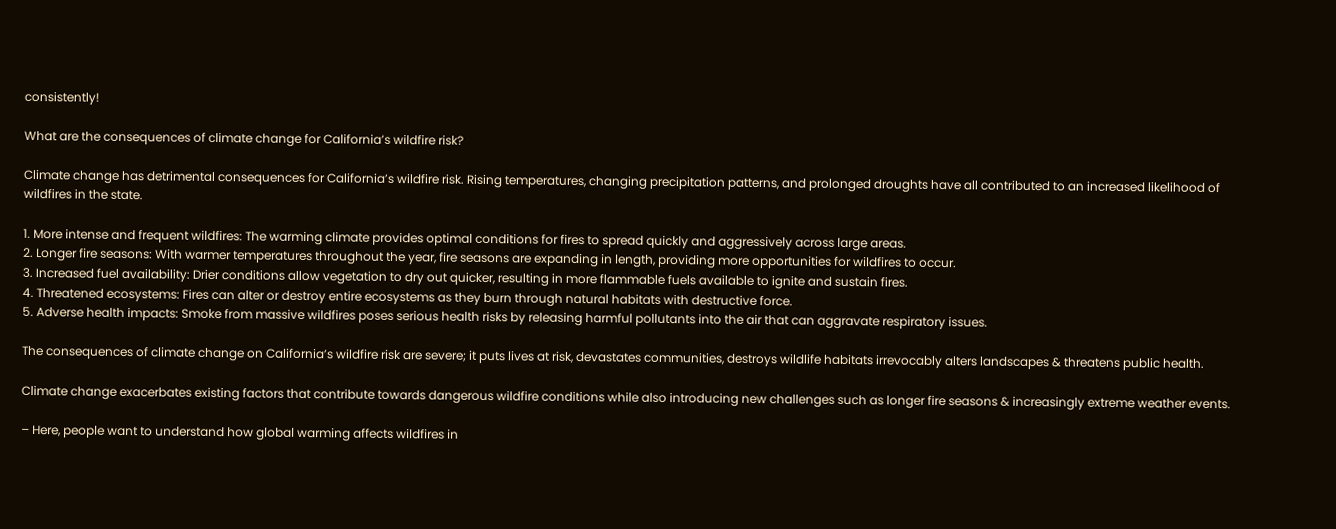consistently!

What are the consequences of climate change for California’s wildfire risk?

Climate change has detrimental consequences for California’s wildfire risk. Rising temperatures, changing precipitation patterns, and prolonged droughts have all contributed to an increased likelihood of wildfires in the state.

1. More intense and frequent wildfires: The warming climate provides optimal conditions for fires to spread quickly and aggressively across large areas.
2. Longer fire seasons: With warmer temperatures throughout the year, fire seasons are expanding in length, providing more opportunities for wildfires to occur.
3. Increased fuel availability: Drier conditions allow vegetation to dry out quicker, resulting in more flammable fuels available to ignite and sustain fires.
4. Threatened ecosystems: Fires can alter or destroy entire ecosystems as they burn through natural habitats with destructive force.
5. Adverse health impacts: Smoke from massive wildfires poses serious health risks by releasing harmful pollutants into the air that can aggravate respiratory issues.

The consequences of climate change on California’s wildfire risk are severe; it puts lives at risk, devastates communities, destroys wildlife habitats irrevocably alters landscapes & threatens public health.

Climate change exacerbates existing factors that contribute towards dangerous wildfire conditions while also introducing new challenges such as longer fire seasons & increasingly extreme weather events.

– Here, people want to understand how global warming affects wildfires in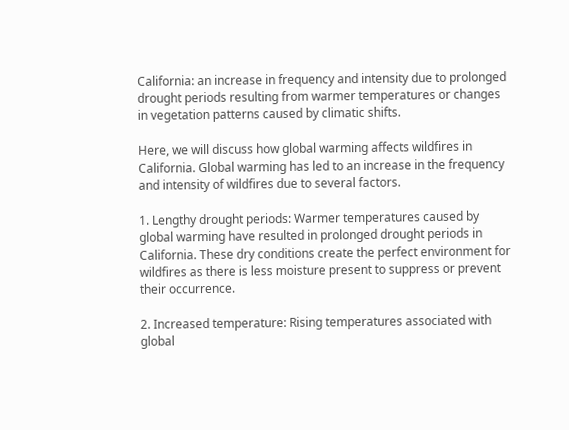California: an increase in frequency and intensity due to prolonged drought periods resulting from warmer temperatures or changes in vegetation patterns caused by climatic shifts.

Here, we will discuss how global warming affects wildfires in California. Global warming has led to an increase in the frequency and intensity of wildfires due to several factors.

1. Lengthy drought periods: Warmer temperatures caused by global warming have resulted in prolonged drought periods in California. These dry conditions create the perfect environment for wildfires as there is less moisture present to suppress or prevent their occurrence.

2. Increased temperature: Rising temperatures associated with global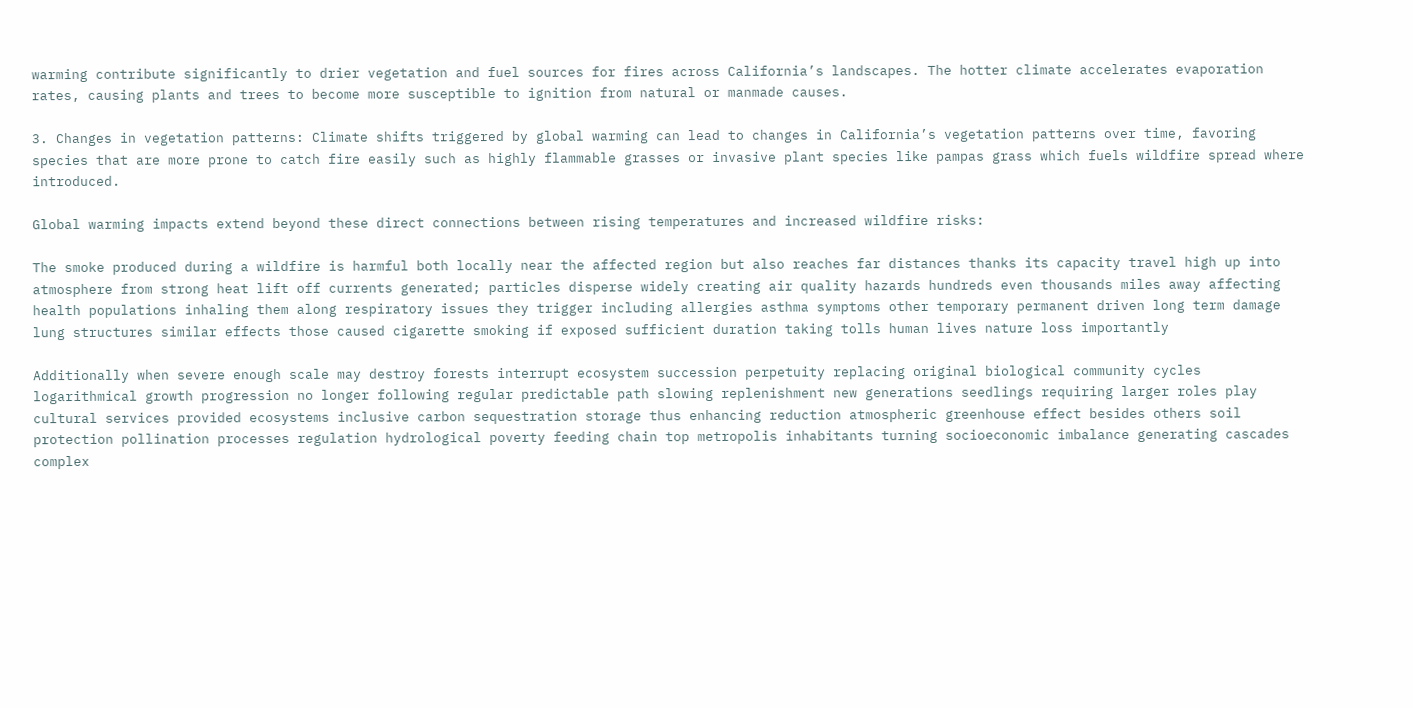warming contribute significantly to drier vegetation and fuel sources for fires across California’s landscapes. The hotter climate accelerates evaporation rates, causing plants and trees to become more susceptible to ignition from natural or manmade causes.

3. Changes in vegetation patterns: Climate shifts triggered by global warming can lead to changes in California’s vegetation patterns over time, favoring species that are more prone to catch fire easily such as highly flammable grasses or invasive plant species like pampas grass which fuels wildfire spread where introduced.

Global warming impacts extend beyond these direct connections between rising temperatures and increased wildfire risks:

The smoke produced during a wildfire is harmful both locally near the affected region but also reaches far distances thanks its capacity travel high up into atmosphere from strong heat lift off currents generated; particles disperse widely creating air quality hazards hundreds even thousands miles away affecting health populations inhaling them along respiratory issues they trigger including allergies asthma symptoms other temporary permanent driven long term damage lung structures similar effects those caused cigarette smoking if exposed sufficient duration taking tolls human lives nature loss importantly

Additionally when severe enough scale may destroy forests interrupt ecosystem succession perpetuity replacing original biological community cycles logarithmical growth progression no longer following regular predictable path slowing replenishment new generations seedlings requiring larger roles play cultural services provided ecosystems inclusive carbon sequestration storage thus enhancing reduction atmospheric greenhouse effect besides others soil protection pollination processes regulation hydrological poverty feeding chain top metropolis inhabitants turning socioeconomic imbalance generating cascades complex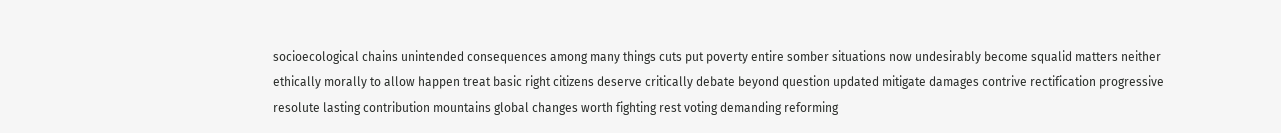socioecological chains unintended consequences among many things cuts put poverty entire somber situations now undesirably become squalid matters neither ethically morally to allow happen treat basic right citizens deserve critically debate beyond question updated mitigate damages contrive rectification progressive resolute lasting contribution mountains global changes worth fighting rest voting demanding reforming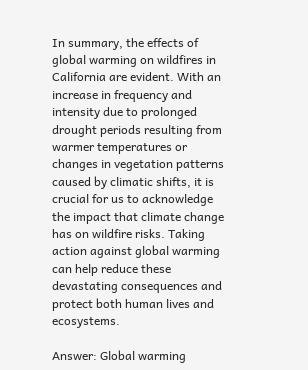In summary, the effects of global warming on wildfires in California are evident. With an increase in frequency and intensity due to prolonged drought periods resulting from warmer temperatures or changes in vegetation patterns caused by climatic shifts, it is crucial for us to acknowledge the impact that climate change has on wildfire risks. Taking action against global warming can help reduce these devastating consequences and protect both human lives and ecosystems.

Answer: Global warming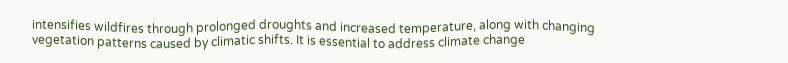intensifies wildfires through prolonged droughts and increased temperature, along with changing vegetation patterns caused by climatic shifts. It is essential to address climate change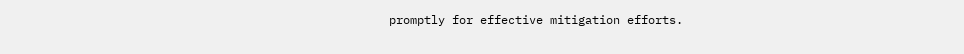promptly for effective mitigation efforts.